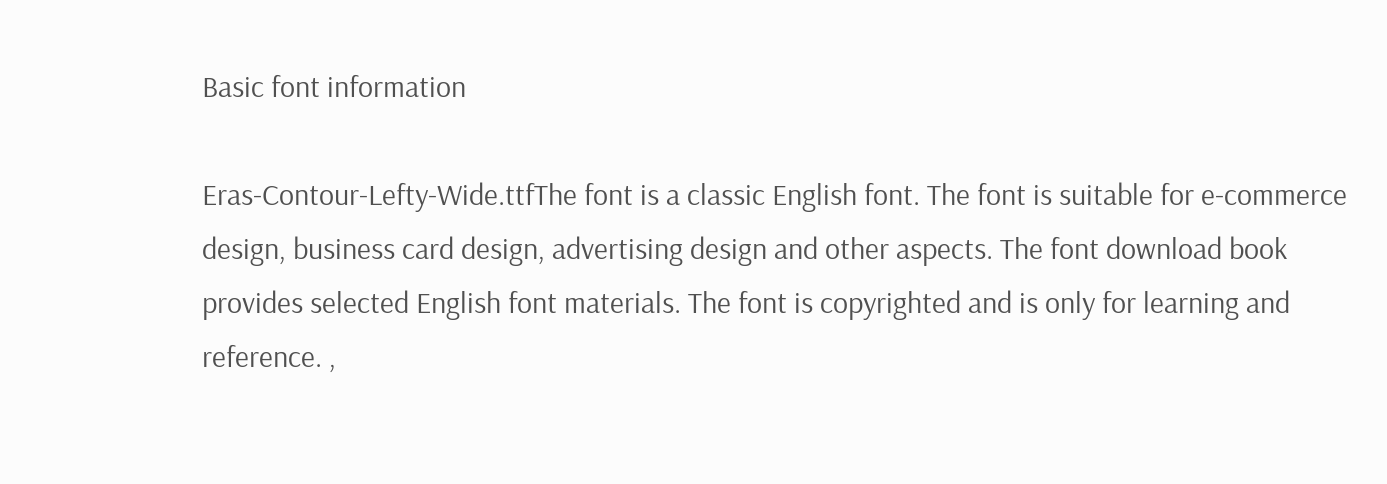Basic font information

Eras-Contour-Lefty-Wide.ttfThe font is a classic English font. The font is suitable for e-commerce design, business card design, advertising design and other aspects. The font download book provides selected English font materials. The font is copyrighted and is only for learning and reference. ,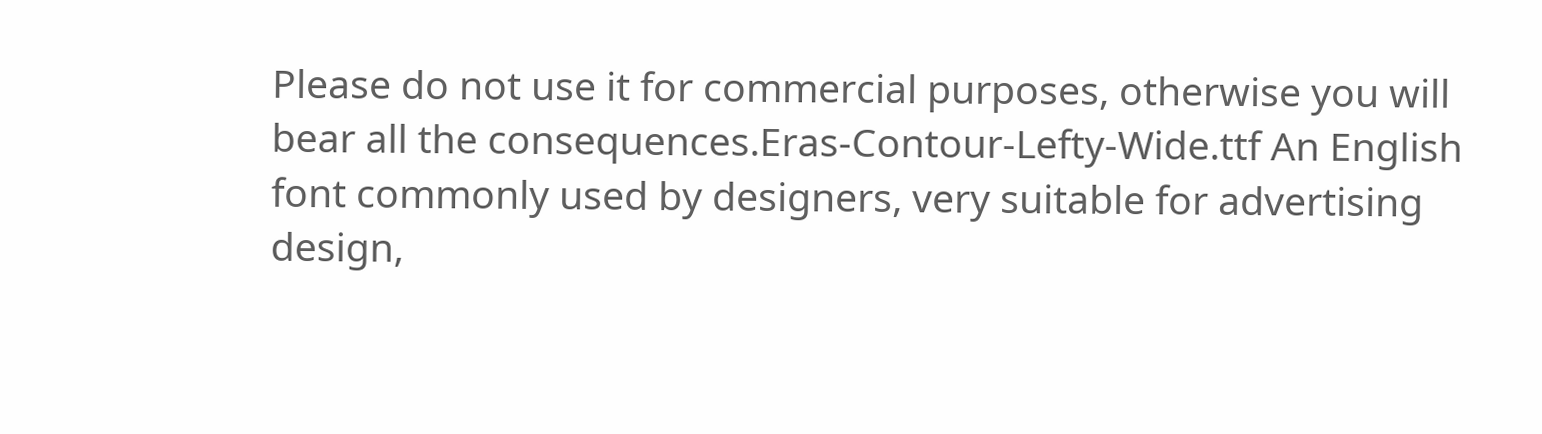Please do not use it for commercial purposes, otherwise you will bear all the consequences.Eras-Contour-Lefty-Wide.ttf An English font commonly used by designers, very suitable for advertising design,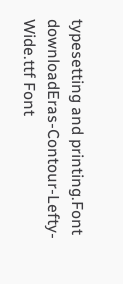typesetting and printing.Font downloadEras-Contour-Lefty-Wide.ttf Font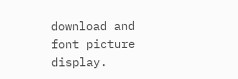download and font picture display.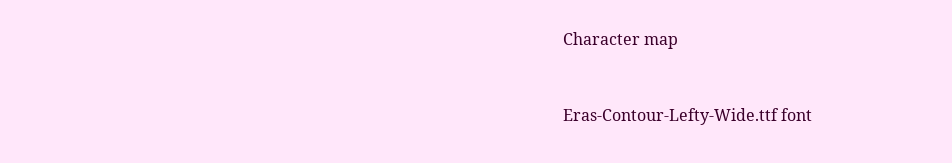Character map


Eras-Contour-Lefty-Wide.ttf font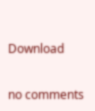Download


no comments